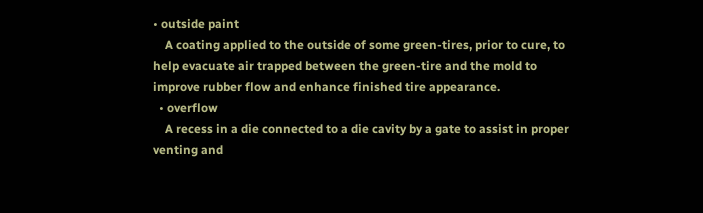• outside paint
    A coating applied to the outside of some green-tires, prior to cure, to help evacuate air trapped between the green-tire and the mold to improve rubber flow and enhance finished tire appearance.
  • overflow
    A recess in a die connected to a die cavity by a gate to assist in proper venting and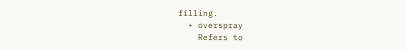filling.
  • overspray
    Refers to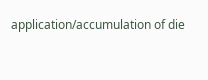application/accumulation of die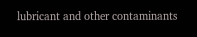lubricant and other contaminants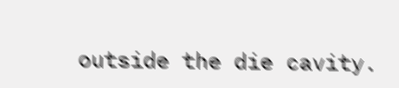outside the die cavity.